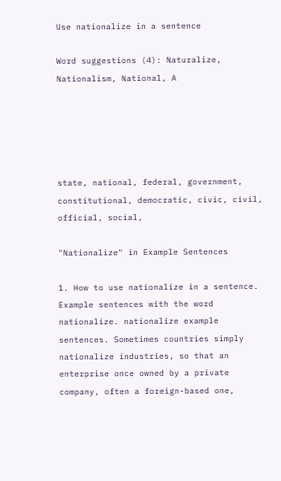Use nationalize in a sentence

Word suggestions (4): Naturalize, Nationalism, National, A





state, national, federal, government, constitutional, democratic, civic, civil, official, social,

"Nationalize" in Example Sentences

1. How to use nationalize in a sentence. Example sentences with the word nationalize. nationalize example sentences. Sometimes countries simply nationalize industries, so that an enterprise once owned by a private company, often a foreign-based one,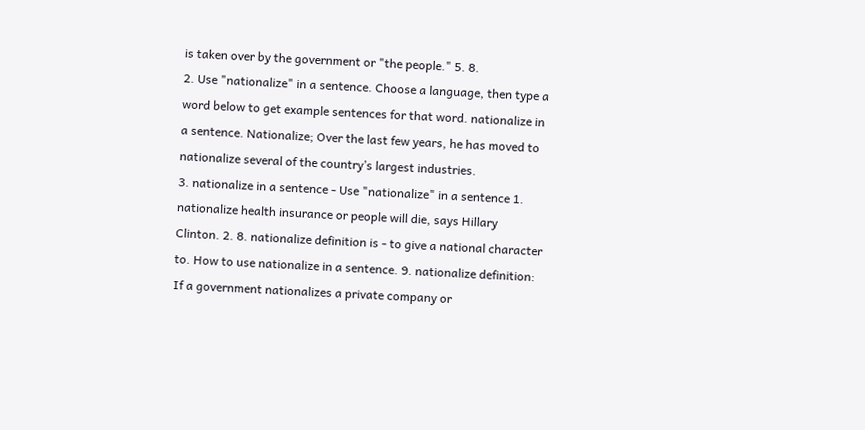is taken over by the government or "the people." 5. 8.
2. Use "nationalize" in a sentence. Choose a language, then type a word below to get example sentences for that word. nationalize in a sentence. Nationalize; Over the last few years, he has moved to nationalize several of the country’s largest industries.
3. nationalize in a sentence - Use "nationalize" in a sentence 1. nationalize health insurance or people will die, says Hillary Clinton. 2. 8. nationalize definition is - to give a national character to. How to use nationalize in a sentence. 9. nationalize definition: If a government nationalizes a private company or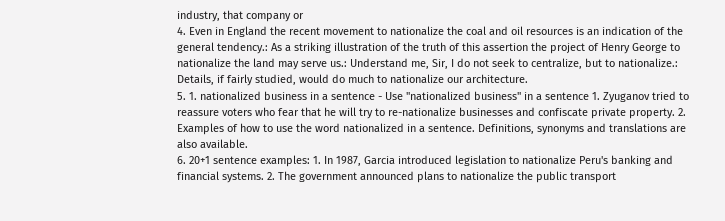industry, that company or
4. Even in England the recent movement to nationalize the coal and oil resources is an indication of the general tendency.: As a striking illustration of the truth of this assertion the project of Henry George to nationalize the land may serve us.: Understand me, Sir, I do not seek to centralize, but to nationalize.: Details, if fairly studied, would do much to nationalize our architecture.
5. 1. nationalized business in a sentence - Use "nationalized business" in a sentence 1. Zyuganov tried to reassure voters who fear that he will try to re-nationalize businesses and confiscate private property. 2. Examples of how to use the word nationalized in a sentence. Definitions, synonyms and translations are also available.
6. 20+1 sentence examples: 1. In 1987, Garcia introduced legislation to nationalize Peru's banking and financial systems. 2. The government announced plans to nationalize the public transport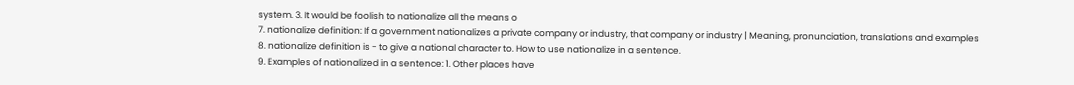system. 3. It would be foolish to nationalize all the means o
7. nationalize definition: If a government nationalizes a private company or industry, that company or industry | Meaning, pronunciation, translations and examples
8. nationalize definition is - to give a national character to. How to use nationalize in a sentence.
9. Examples of nationalized in a sentence: 1. Other places have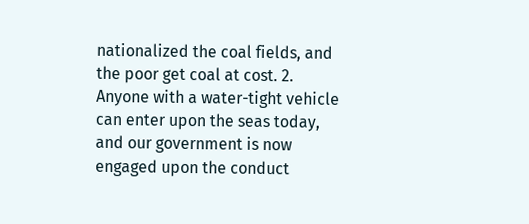nationalized the coal fields, and the poor get coal at cost. 2. Anyone with a water-tight vehicle can enter upon the seas today, and our government is now engaged upon the conduct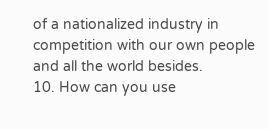of a nationalized industry in competition with our own people and all the world besides.
10. How can you use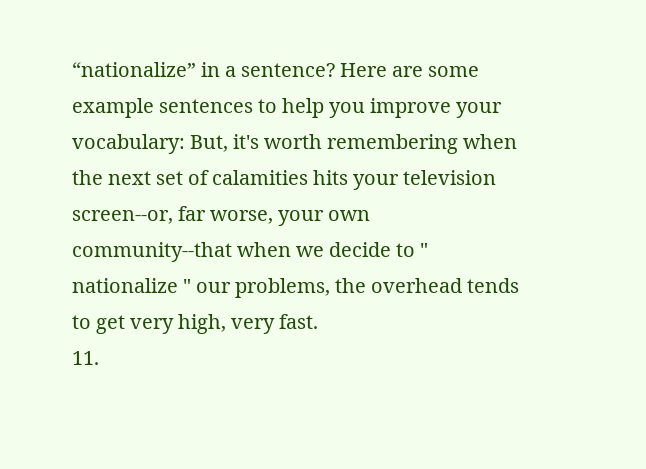“nationalize” in a sentence? Here are some example sentences to help you improve your vocabulary: But, it's worth remembering when the next set of calamities hits your television screen--or, far worse, your own community--that when we decide to " nationalize " our problems, the overhead tends to get very high, very fast.
11.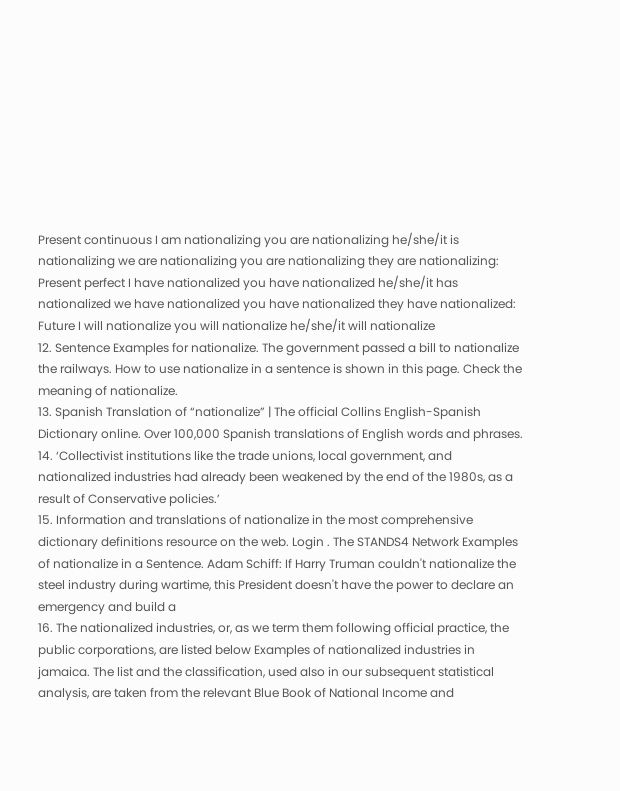Present continuous I am nationalizing you are nationalizing he/she/it is nationalizing we are nationalizing you are nationalizing they are nationalizing: Present perfect I have nationalized you have nationalized he/she/it has nationalized we have nationalized you have nationalized they have nationalized: Future I will nationalize you will nationalize he/she/it will nationalize
12. Sentence Examples for nationalize. The government passed a bill to nationalize the railways. How to use nationalize in a sentence is shown in this page. Check the meaning of nationalize.
13. Spanish Translation of “nationalize” | The official Collins English-Spanish Dictionary online. Over 100,000 Spanish translations of English words and phrases.
14. ‘Collectivist institutions like the trade unions, local government, and nationalized industries had already been weakened by the end of the 1980s, as a result of Conservative policies.’
15. Information and translations of nationalize in the most comprehensive dictionary definitions resource on the web. Login . The STANDS4 Network Examples of nationalize in a Sentence. Adam Schiff: If Harry Truman couldn't nationalize the steel industry during wartime, this President doesn't have the power to declare an emergency and build a
16. The nationalized industries, or, as we term them following official practice, the public corporations, are listed below Examples of nationalized industries in jamaica. The list and the classification, used also in our subsequent statistical analysis, are taken from the relevant Blue Book of National Income and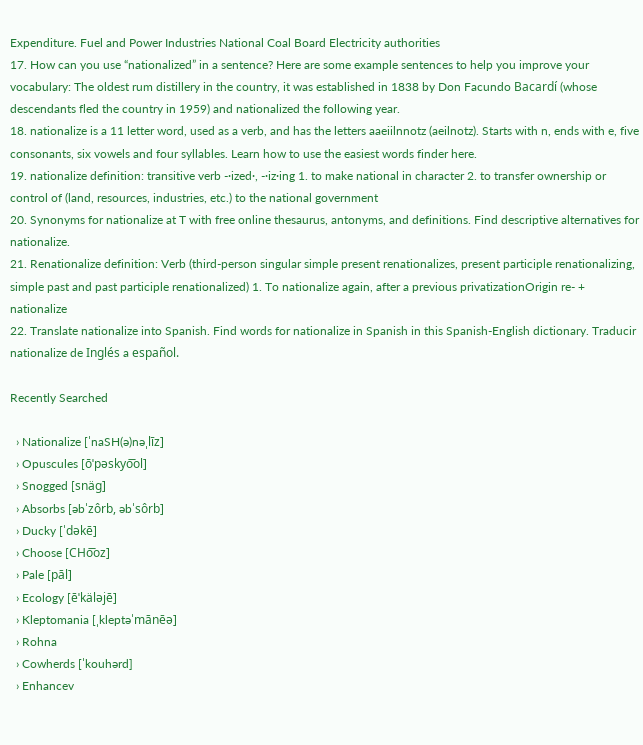Expenditure. Fuel and Power Industries National Coal Board Electricity authorities
17. How can you use “nationalized” in a sentence? Here are some example sentences to help you improve your vocabulary: The oldest rum distillery in the country, it was established in 1838 by Don Facundo Bacardí (whose descendants fled the country in 1959) and nationalized the following year.
18. nationalize is a 11 letter word, used as a verb, and has the letters aaeiilnnotz (aeilnotz). Starts with n, ends with e, five consonants, six vowels and four syllables. Learn how to use the easiest words finder here.
19. nationalize definition: transitive verb -·ized·, -·iz·ing 1. to make national in character 2. to transfer ownership or control of (land, resources, industries, etc.) to the national government
20. Synonyms for nationalize at T with free online thesaurus, antonyms, and definitions. Find descriptive alternatives for nationalize.
21. Renationalize definition: Verb (third-person singular simple present renationalizes, present participle renationalizing, simple past and past participle renationalized) 1. To nationalize again, after a previous privatizationOrigin re- + nationalize
22. Translate nationalize into Spanish. Find words for nationalize in Spanish in this Spanish-English dictionary. Traducir nationalize de Inglés a español.

Recently Searched

  › Nationalize [ˈnaSH(ə)nəˌlīz]
  › Opuscules [ōˈpəskyo͞ol]
  › Snogged [snäɡ]
  › Absorbs [əbˈzôrb, əbˈsôrb]
  › Ducky [ˈdəkē]
  › Choose [CHo͞oz]
  › Pale [pāl]
  › Ecology [ēˈkäləjē]
  › Kleptomania [ˌkleptəˈmānēə]
  › Rohna
  › Cowherds [ˈkouhərd]
  › Enhancev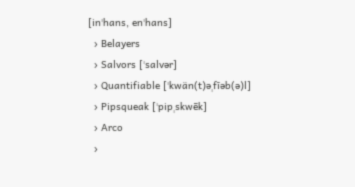[inˈhans, enˈhans]
  › Belayers
  › Salvors [ˈsalvər]
  › Quantifiable [ˈkwän(t)əˌfīəb(ə)l]
  › Pipsqueak [ˈpipˌskwēk]
  › Arco
  ›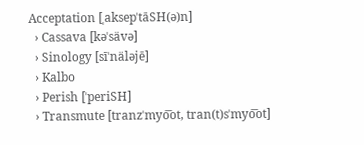Acceptation [ˌaksepˈtāSH(ə)n]
  › Cassava [kəˈsävə]
  › Sinology [sīˈnäləjē]
  › Kalbo
  › Perish [ˈperiSH]
  › Transmute [tranzˈmyo͞ot, tran(t)sˈmyo͞ot]